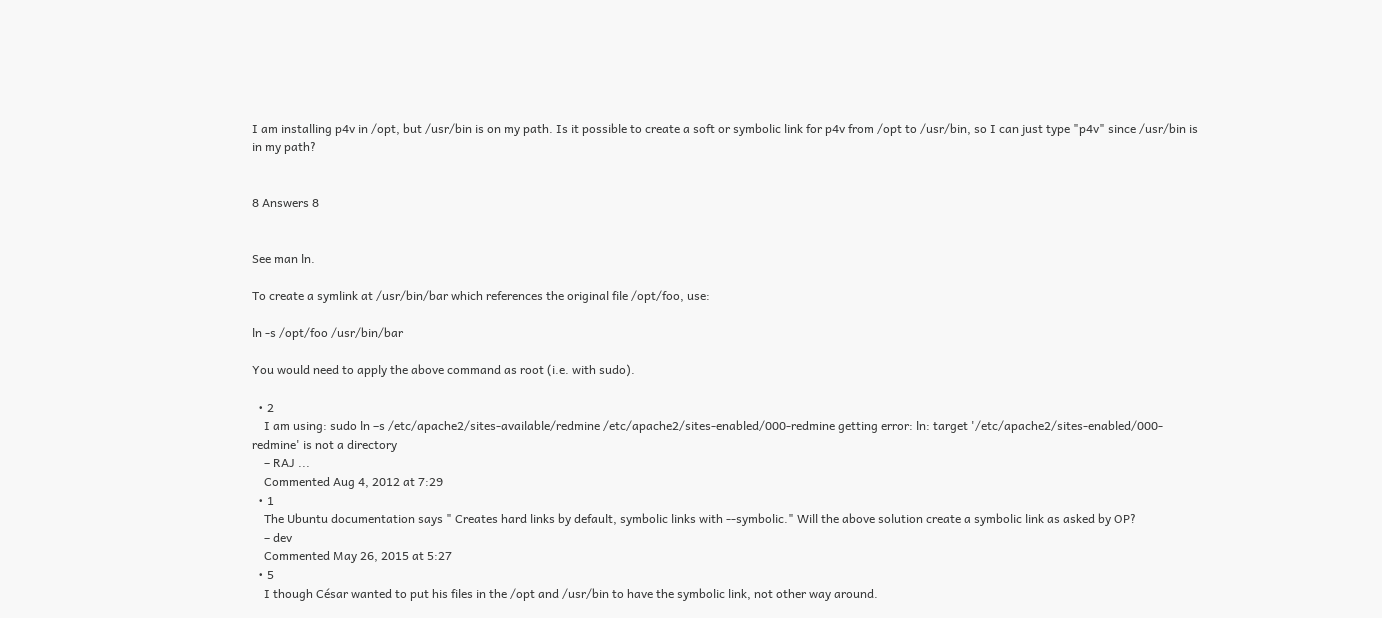I am installing p4v in /opt, but /usr/bin is on my path. Is it possible to create a soft or symbolic link for p4v from /opt to /usr/bin, so I can just type "p4v" since /usr/bin is in my path?


8 Answers 8


See man ln.

To create a symlink at /usr/bin/bar which references the original file /opt/foo, use:

ln -s /opt/foo /usr/bin/bar

You would need to apply the above command as root (i.e. with sudo).

  • 2
    I am using: sudo ln –s /etc/apache2/sites-available/redmine /etc/apache2/sites-enabled/000-redmine getting error: ln: target '/etc/apache2/sites-enabled/000-redmine' is not a directory
    – RAJ ...
    Commented Aug 4, 2012 at 7:29
  • 1
    The Ubuntu documentation says " Creates hard links by default, symbolic links with --symbolic." Will the above solution create a symbolic link as asked by OP?
    – dev
    Commented May 26, 2015 at 5:27
  • 5
    I though César wanted to put his files in the /opt and /usr/bin to have the symbolic link, not other way around.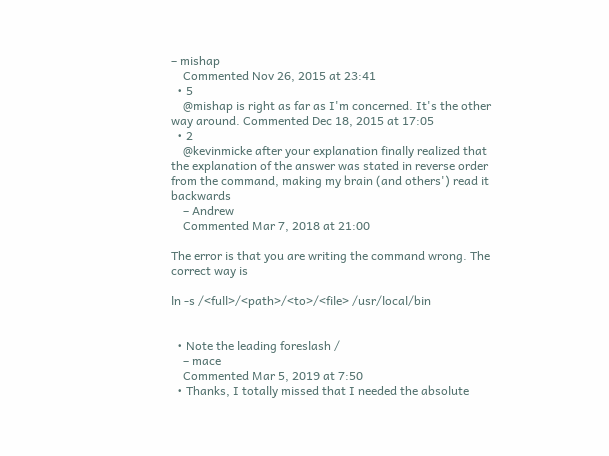– mishap
    Commented Nov 26, 2015 at 23:41
  • 5
    @mishap is right as far as I'm concerned. It's the other way around. Commented Dec 18, 2015 at 17:05
  • 2
    @kevinmicke after your explanation finally realized that the explanation of the answer was stated in reverse order from the command, making my brain (and others') read it backwards
    – Andrew
    Commented Mar 7, 2018 at 21:00

The error is that you are writing the command wrong. The correct way is

ln -s /<full>/<path>/<to>/<file> /usr/local/bin


  • Note the leading foreslash /
    – mace
    Commented Mar 5, 2019 at 7:50
  • Thanks, I totally missed that I needed the absolute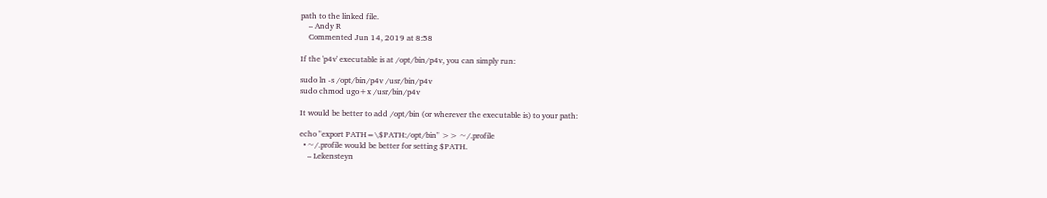path to the linked file.
    – Andy R
    Commented Jun 14, 2019 at 8:58

If the 'p4v' executable is at /opt/bin/p4v, you can simply run:

sudo ln -s /opt/bin/p4v /usr/bin/p4v
sudo chmod ugo+x /usr/bin/p4v

It would be better to add /opt/bin (or wherever the executable is) to your path:

echo "export PATH=\$PATH:/opt/bin" >> ~/.profile
  • ~/.profile would be better for setting $PATH.
    – Lekensteyn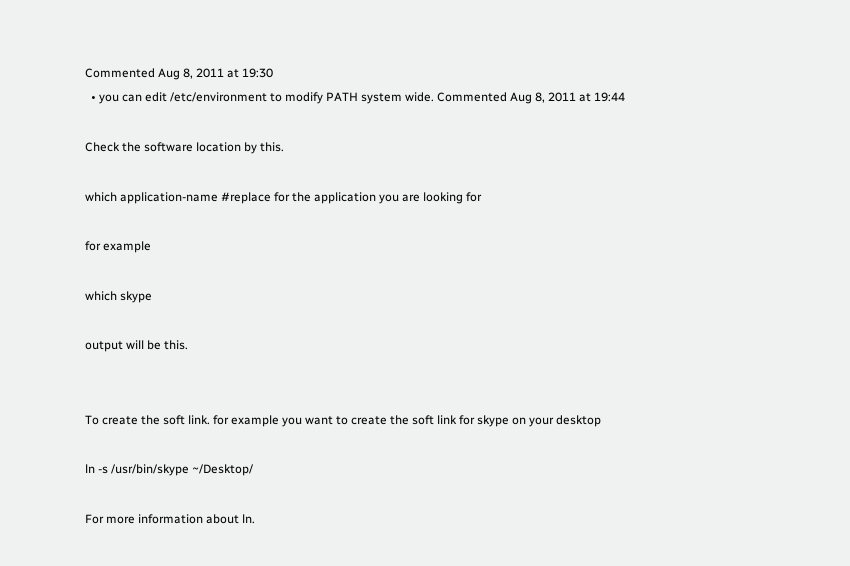Commented Aug 8, 2011 at 19:30
  • you can edit /etc/environment to modify PATH system wide. Commented Aug 8, 2011 at 19:44

Check the software location by this.

which application-name #replace for the application you are looking for

for example

which skype

output will be this.


To create the soft link. for example you want to create the soft link for skype on your desktop

ln -s /usr/bin/skype ~/Desktop/

For more information about ln.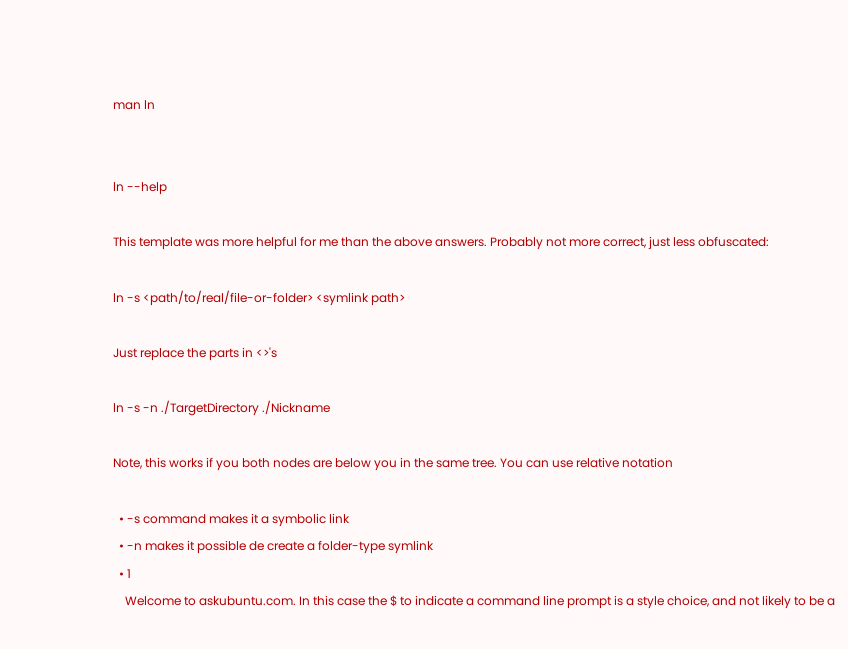man ln


ln --help

This template was more helpful for me than the above answers. Probably not more correct, just less obfuscated:

ln -s <path/to/real/file-or-folder> <symlink path>

Just replace the parts in <>'s

ln -s -n ./TargetDirectory ./Nickname

Note, this works if you both nodes are below you in the same tree. You can use relative notation

  • -s command makes it a symbolic link
  • -n makes it possible de create a folder-type symlink
  • 1
    Welcome to askubuntu.com. In this case the $ to indicate a command line prompt is a style choice, and not likely to be a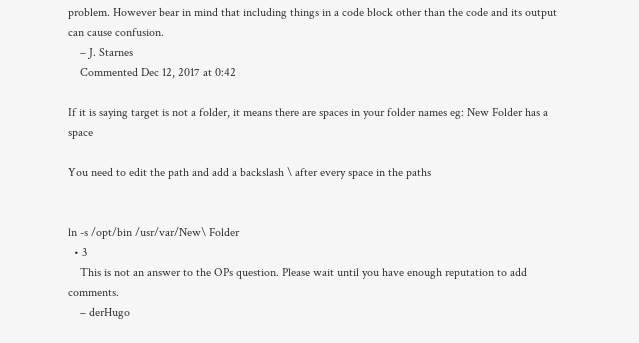problem. However bear in mind that including things in a code block other than the code and its output can cause confusion.
    – J. Starnes
    Commented Dec 12, 2017 at 0:42

If it is saying target is not a folder, it means there are spaces in your folder names eg: New Folder has a space

You need to edit the path and add a backslash \ after every space in the paths


ln -s /opt/bin /usr/var/New\ Folder
  • 3
    This is not an answer to the OPs question. Please wait until you have enough reputation to add comments.
    – derHugo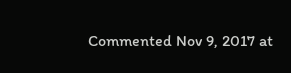Commented Nov 9, 2017 at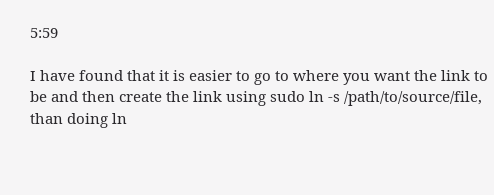5:59

I have found that it is easier to go to where you want the link to be and then create the link using sudo ln -s /path/to/source/file, than doing ln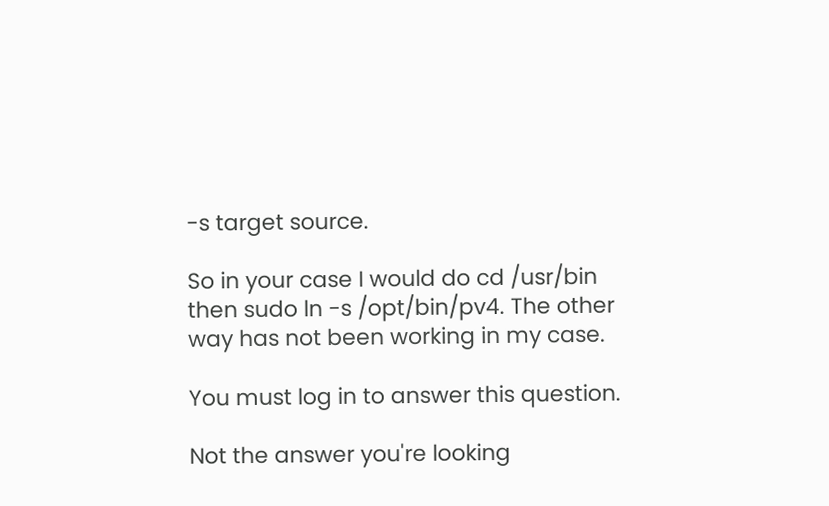-s target source.

So in your case I would do cd /usr/bin then sudo ln -s /opt/bin/pv4. The other way has not been working in my case.

You must log in to answer this question.

Not the answer you're looking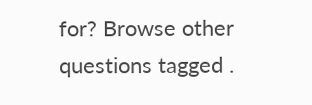for? Browse other questions tagged .